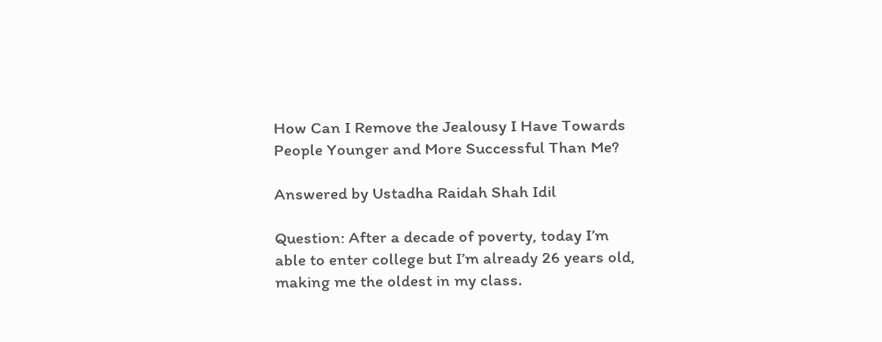How Can I Remove the Jealousy I Have Towards People Younger and More Successful Than Me?

Answered by Ustadha Raidah Shah Idil

Question: After a decade of poverty, today I’m able to enter college but I’m already 26 years old, making me the oldest in my class.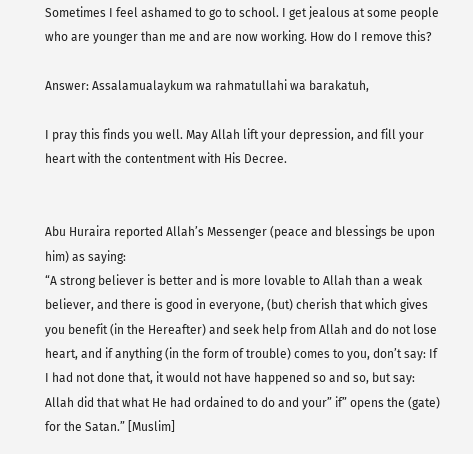Sometimes I feel ashamed to go to school. I get jealous at some people who are younger than me and are now working. How do I remove this?

Answer: Assalamualaykum wa rahmatullahi wa barakatuh,

I pray this finds you well. May Allah lift your depression, and fill your heart with the contentment with His Decree.


Abu Huraira reported Allah’s Messenger (peace and blessings be upon him) as saying:
“A strong believer is better and is more lovable to Allah than a weak believer, and there is good in everyone, (but) cherish that which gives you benefit (in the Hereafter) and seek help from Allah and do not lose heart, and if anything (in the form of trouble) comes to you, don’t say: If I had not done that, it would not have happened so and so, but say: Allah did that what He had ordained to do and your” if” opens the (gate) for the Satan.” [Muslim]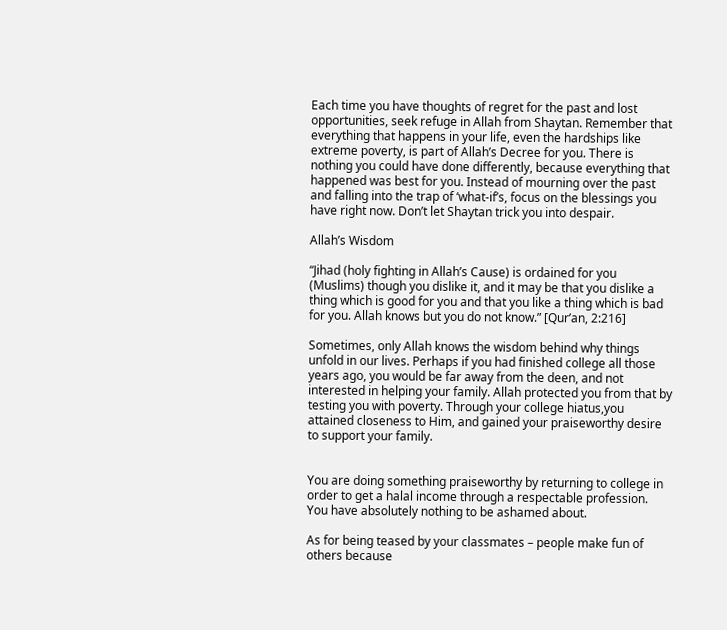Each time you have thoughts of regret for the past and lost opportunities, seek refuge in Allah from Shaytan. Remember that everything that happens in your life, even the hardships like extreme poverty, is part of Allah’s Decree for you. There is nothing you could have done differently, because everything that happened was best for you. Instead of mourning over the past and falling into the trap of ‘what-if’s, focus on the blessings you have right now. Don’t let Shaytan trick you into despair.

Allah’s Wisdom

“Jihad (holy fighting in Allah’s Cause) is ordained for you (Muslims) though you dislike it, and it may be that you dislike a thing which is good for you and that you like a thing which is bad for you. Allah knows but you do not know.” [Qur’an, 2:216]

Sometimes, only Allah knows the wisdom behind why things unfold in our lives. Perhaps if you had finished college all those years ago, you would be far away from the deen, and not interested in helping your family. Allah protected you from that by testing you with poverty. Through your college hiatus,you attained closeness to Him, and gained your praiseworthy desire to support your family.


You are doing something praiseworthy by returning to college in order to get a halal income through a respectable profession. You have absolutely nothing to be ashamed about.

As for being teased by your classmates – people make fun of others because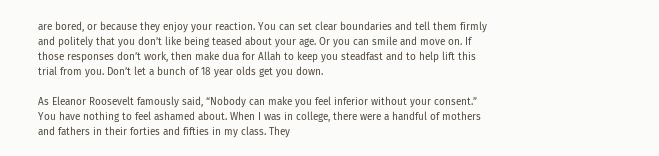are bored, or because they enjoy your reaction. You can set clear boundaries and tell them firmly and politely that you don’t like being teased about your age. Or you can smile and move on. If those responses don’t work, then make dua for Allah to keep you steadfast and to help lift this trial from you. Don’t let a bunch of 18 year olds get you down.

As Eleanor Roosevelt famously said, “Nobody can make you feel inferior without your consent.” You have nothing to feel ashamed about. When I was in college, there were a handful of mothers and fathers in their forties and fifties in my class. They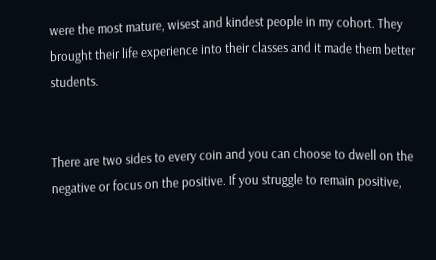were the most mature, wisest and kindest people in my cohort. They brought their life experience into their classes and it made them better students.


There are two sides to every coin and you can choose to dwell on the negative or focus on the positive. If you struggle to remain positive,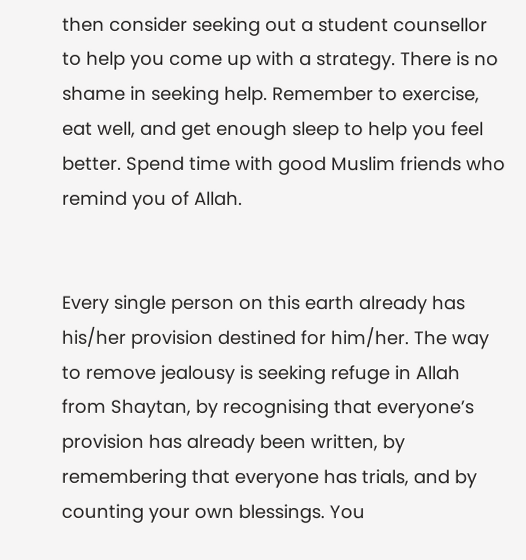then consider seeking out a student counsellor to help you come up with a strategy. There is no shame in seeking help. Remember to exercise, eat well, and get enough sleep to help you feel better. Spend time with good Muslim friends who remind you of Allah.


Every single person on this earth already has his/her provision destined for him/her. The way to remove jealousy is seeking refuge in Allah from Shaytan, by recognising that everyone’s provision has already been written, by remembering that everyone has trials, and by counting your own blessings. You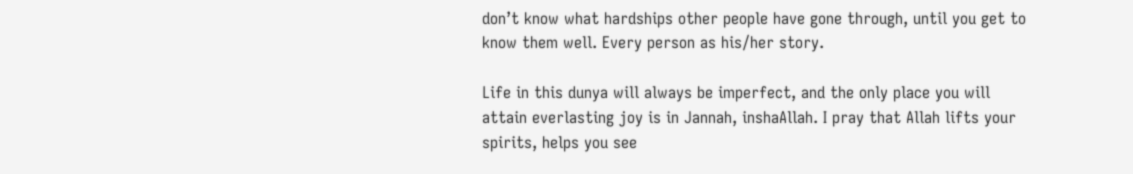don’t know what hardships other people have gone through, until you get to know them well. Every person as his/her story.

Life in this dunya will always be imperfect, and the only place you will attain everlasting joy is in Jannah, inshaAllah. I pray that Allah lifts your spirits, helps you see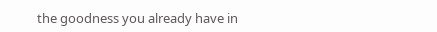the goodness you already have in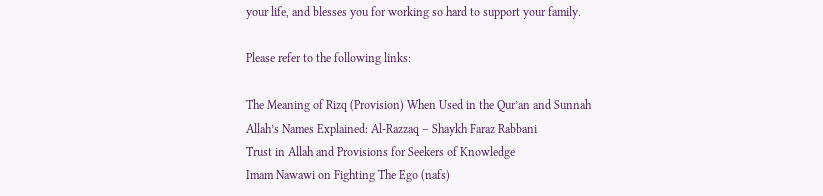your life, and blesses you for working so hard to support your family.

Please refer to the following links:

The Meaning of Rizq (Provision) When Used in the Qur’an and Sunnah
Allah’s Names Explained: Al-Razzaq – Shaykh Faraz Rabbani
Trust in Allah and Provisions for Seekers of Knowledge
Imam Nawawi on Fighting The Ego (nafs)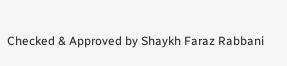Checked & Approved by Shaykh Faraz Rabbani